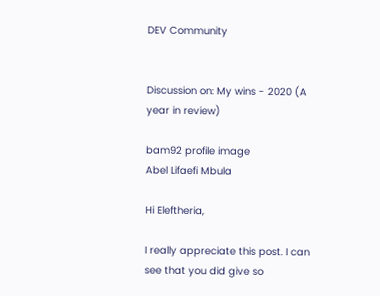DEV Community


Discussion on: My wins - 2020 (A year in review)

bam92 profile image
Abel Lifaefi Mbula

Hi Eleftheria,

I really appreciate this post. I can see that you did give so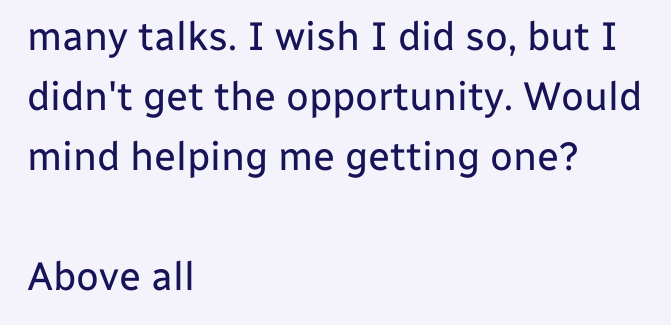many talks. I wish I did so, but I didn't get the opportunity. Would mind helping me getting one?

Above all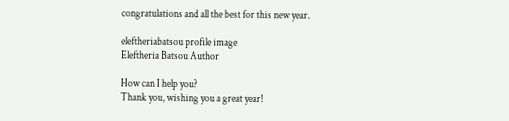congratulations and all the best for this new year.

eleftheriabatsou profile image
Eleftheria Batsou Author

How can I help you?
Thank you, wishing you a great year!